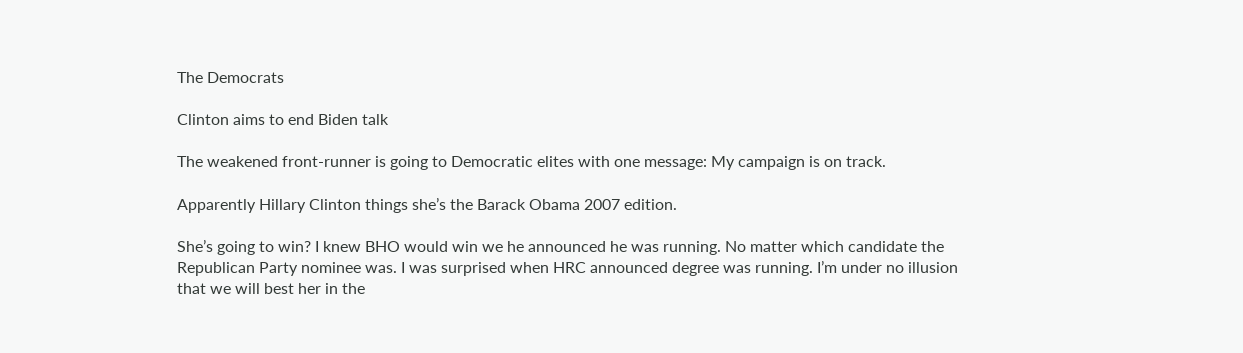The Democrats

Clinton aims to end Biden talk

The weakened front-runner is going to Democratic elites with one message: My campaign is on track.

Apparently Hillary Clinton things she’s the Barack Obama 2007 edition.

She’s going to win? I knew BHO would win we he announced he was running. No matter which candidate the Republican Party nominee was. I was surprised when HRC announced degree was running. I’m under no illusion that we will best her in the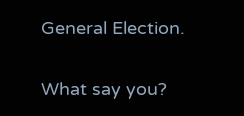General Election.

What say you?